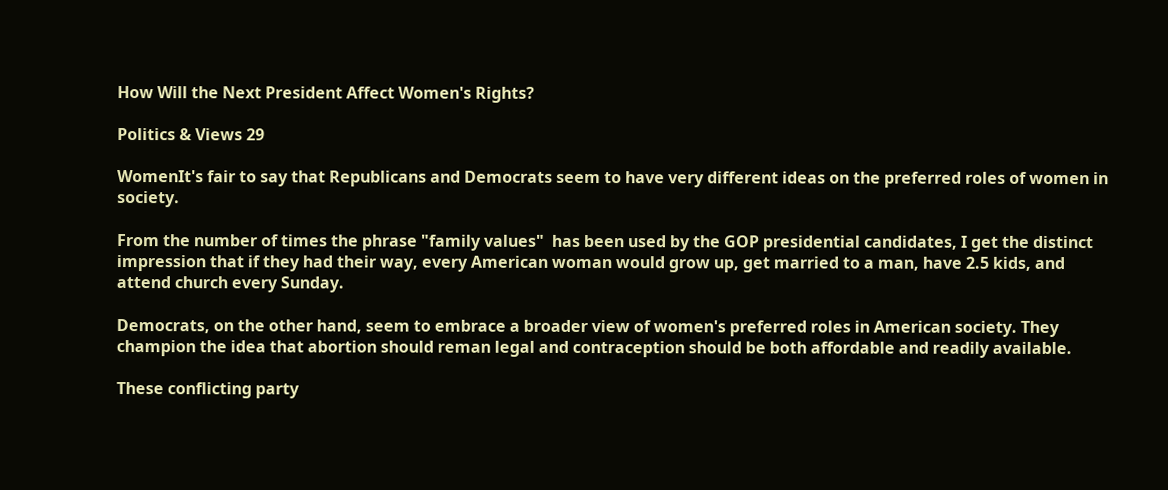How Will the Next President Affect Women's Rights?

Politics & Views 29

WomenIt's fair to say that Republicans and Democrats seem to have very different ideas on the preferred roles of women in society.

From the number of times the phrase "family values"  has been used by the GOP presidential candidates, I get the distinct impression that if they had their way, every American woman would grow up, get married to a man, have 2.5 kids, and attend church every Sunday.

Democrats, on the other hand, seem to embrace a broader view of women's preferred roles in American society. They champion the idea that abortion should reman legal and contraception should be both affordable and readily available.

These conflicting party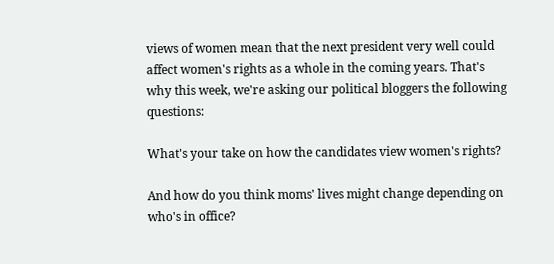views of women mean that the next president very well could affect women's rights as a whole in the coming years. That's why this week, we're asking our political bloggers the following questions:

What's your take on how the candidates view women's rights?

And how do you think moms' lives might change depending on who's in office?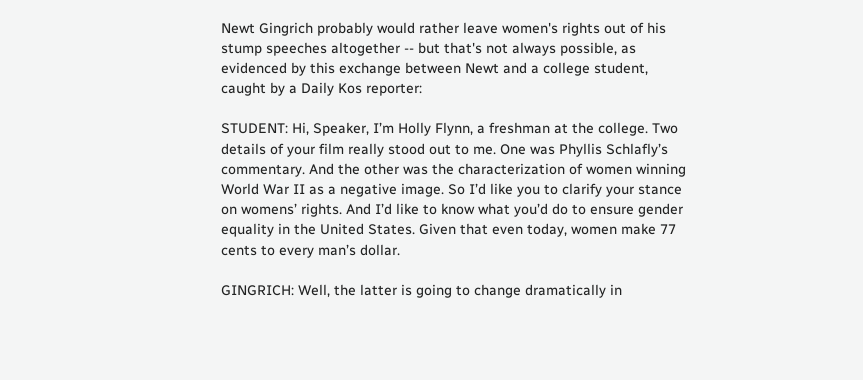Newt Gingrich probably would rather leave women's rights out of his stump speeches altogether -- but that's not always possible, as evidenced by this exchange between Newt and a college student, caught by a Daily Kos reporter:

STUDENT: Hi, Speaker, I’m Holly Flynn, a freshman at the college. Two details of your film really stood out to me. One was Phyllis Schlafly’s commentary. And the other was the characterization of women winning World War II as a negative image. So I’d like you to clarify your stance on womens’ rights. And I’d like to know what you’d do to ensure gender equality in the United States. Given that even today, women make 77 cents to every man’s dollar.

GINGRICH: Well, the latter is going to change dramatically in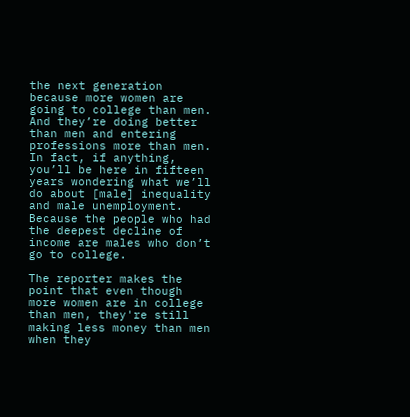the next generation because more women are going to college than men. And they’re doing better than men and entering professions more than men. In fact, if anything, you’ll be here in fifteen years wondering what we’ll do about [male] inequality and male unemployment. Because the people who had the deepest decline of income are males who don’t go to college.

The reporter makes the point that even though more women are in college than men, they're still making less money than men when they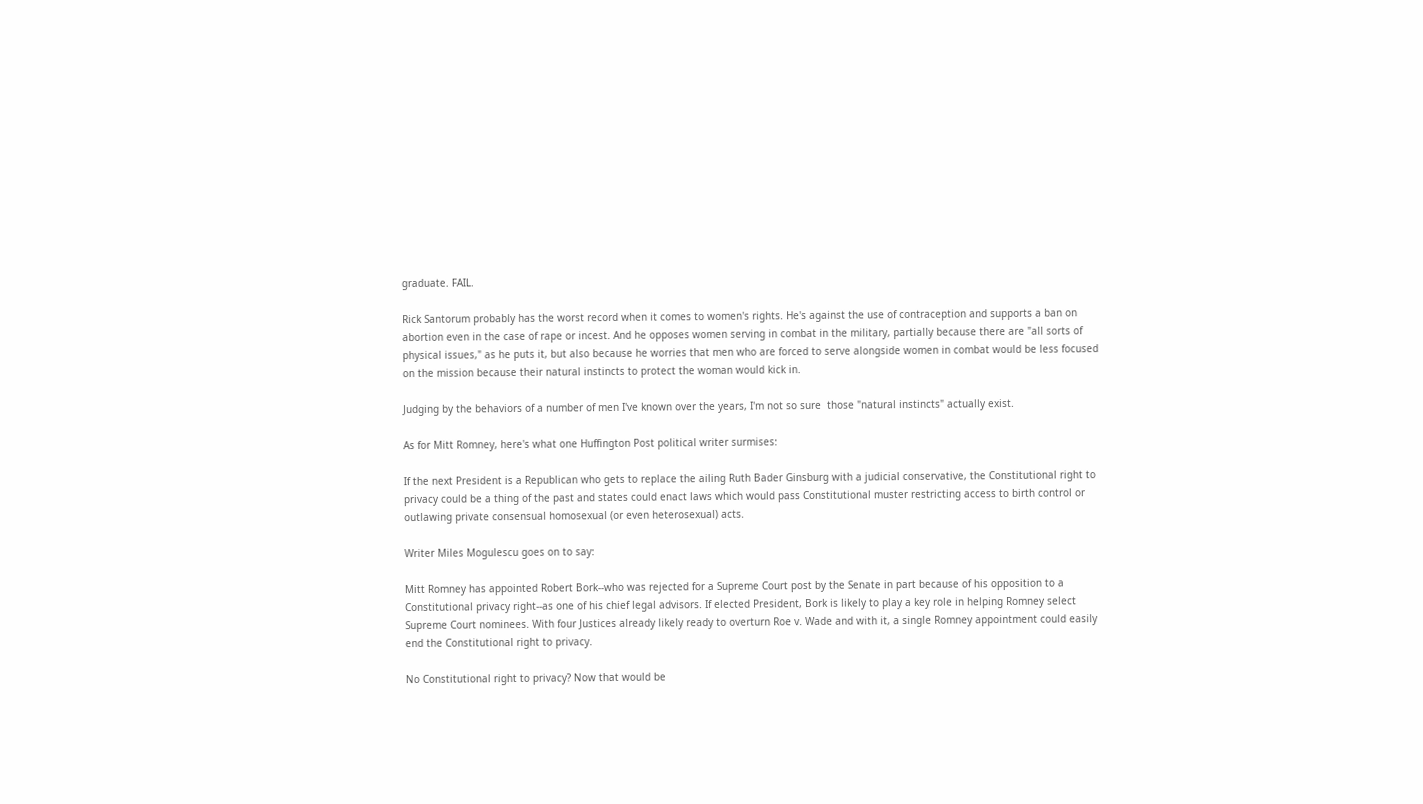graduate. FAIL.

Rick Santorum probably has the worst record when it comes to women's rights. He's against the use of contraception and supports a ban on abortion even in the case of rape or incest. And he opposes women serving in combat in the military, partially because there are "all sorts of physical issues," as he puts it, but also because he worries that men who are forced to serve alongside women in combat would be less focused on the mission because their natural instincts to protect the woman would kick in.

Judging by the behaviors of a number of men I've known over the years, I'm not so sure  those "natural instincts" actually exist.

As for Mitt Romney, here's what one Huffington Post political writer surmises:

If the next President is a Republican who gets to replace the ailing Ruth Bader Ginsburg with a judicial conservative, the Constitutional right to privacy could be a thing of the past and states could enact laws which would pass Constitutional muster restricting access to birth control or outlawing private consensual homosexual (or even heterosexual) acts.

Writer Miles Mogulescu goes on to say:

Mitt Romney has appointed Robert Bork--who was rejected for a Supreme Court post by the Senate in part because of his opposition to a Constitutional privacy right--as one of his chief legal advisors. If elected President, Bork is likely to play a key role in helping Romney select Supreme Court nominees. With four Justices already likely ready to overturn Roe v. Wade and with it, a single Romney appointment could easily end the Constitutional right to privacy.

No Constitutional right to privacy? Now that would be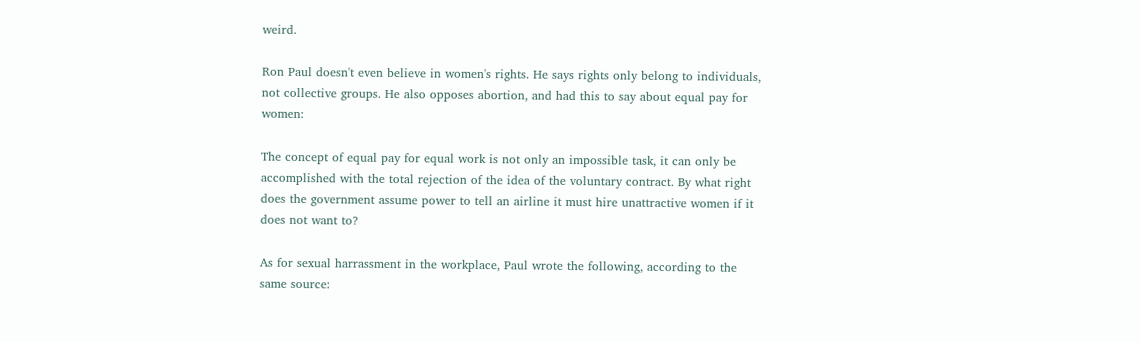weird.

Ron Paul doesn't even believe in women's rights. He says rights only belong to individuals, not collective groups. He also opposes abortion, and had this to say about equal pay for women:

The concept of equal pay for equal work is not only an impossible task, it can only be accomplished with the total rejection of the idea of the voluntary contract. By what right does the government assume power to tell an airline it must hire unattractive women if it does not want to?

As for sexual harrassment in the workplace, Paul wrote the following, according to the same source: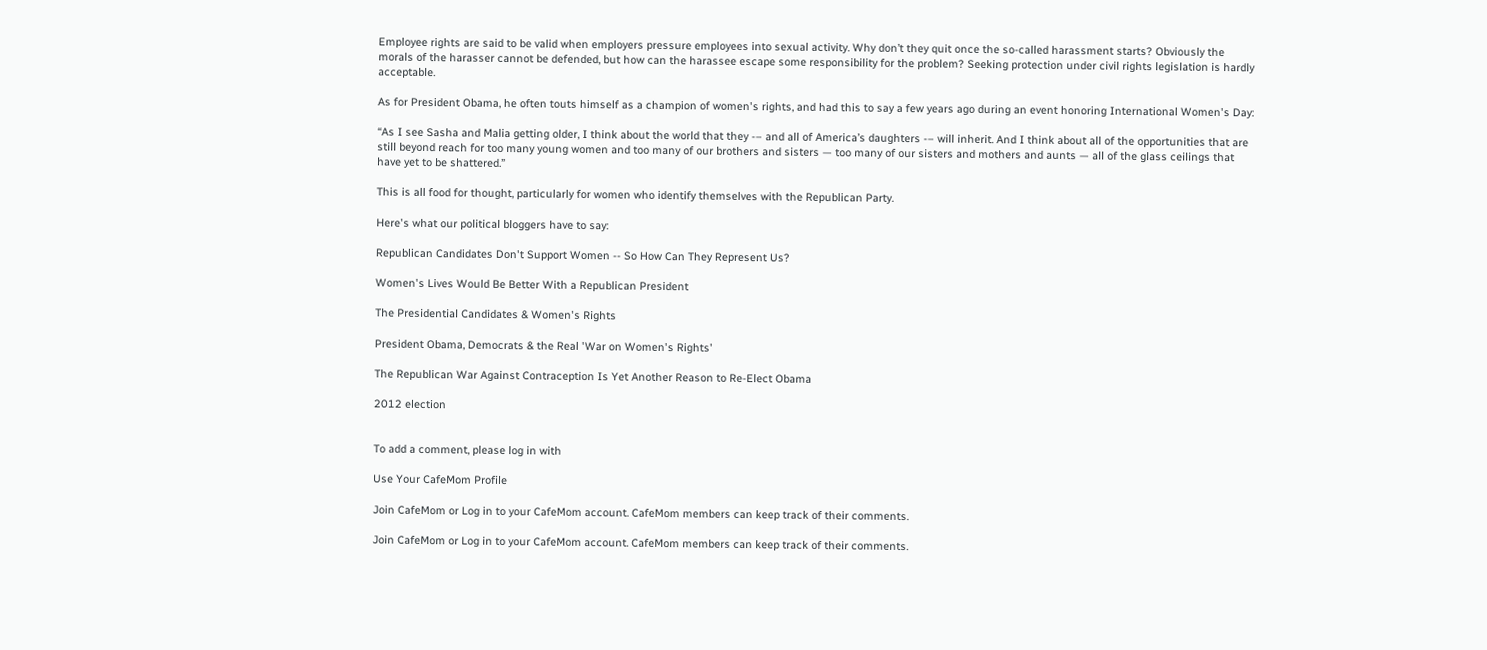Employee rights are said to be valid when employers pressure employees into sexual activity. Why don’t they quit once the so-called harassment starts? Obviously the morals of the harasser cannot be defended, but how can the harassee escape some responsibility for the problem? Seeking protection under civil rights legislation is hardly acceptable.

As for President Obama, he often touts himself as a champion of women's rights, and had this to say a few years ago during an event honoring International Women's Day:

“As I see Sasha and Malia getting older, I think about the world that they -– and all of America’s daughters -– will inherit. And I think about all of the opportunities that are still beyond reach for too many young women and too many of our brothers and sisters — too many of our sisters and mothers and aunts — all of the glass ceilings that have yet to be shattered.”

This is all food for thought, particularly for women who identify themselves with the Republican Party.

Here's what our political bloggers have to say:

Republican Candidates Don't Support Women -- So How Can They Represent Us?

Women's Lives Would Be Better With a Republican President

The Presidential Candidates & Women's Rights

President Obama, Democrats & the Real 'War on Women's Rights'

The Republican War Against Contraception Is Yet Another Reason to Re-Elect Obama

2012 election


To add a comment, please log in with

Use Your CafeMom Profile

Join CafeMom or Log in to your CafeMom account. CafeMom members can keep track of their comments.

Join CafeMom or Log in to your CafeMom account. CafeMom members can keep track of their comments.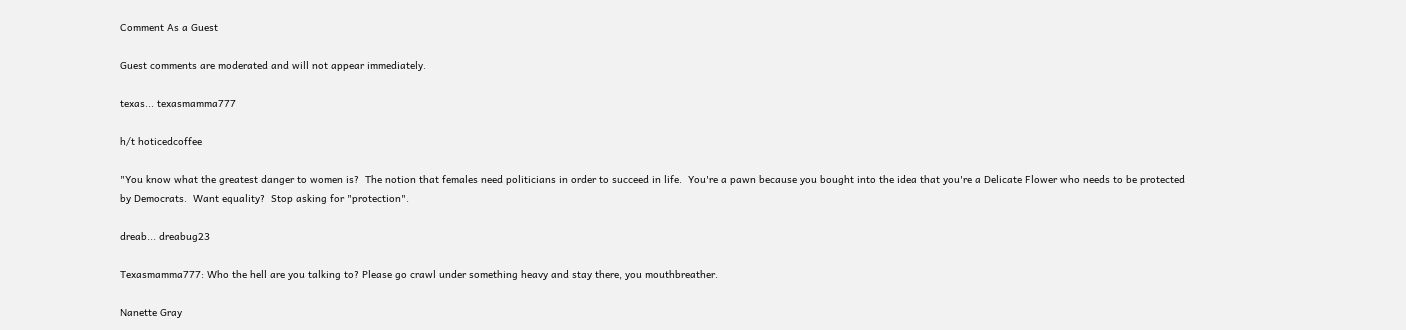Comment As a Guest

Guest comments are moderated and will not appear immediately.

texas... texasmamma777

h/t hoticedcoffee

"You know what the greatest danger to women is?  The notion that females need politicians in order to succeed in life.  You're a pawn because you bought into the idea that you're a Delicate Flower who needs to be protected by Democrats.  Want equality?  Stop asking for "protection".

dreab... dreabug23

Texasmamma777: Who the hell are you talking to? Please go crawl under something heavy and stay there, you mouthbreather.

Nanette Gray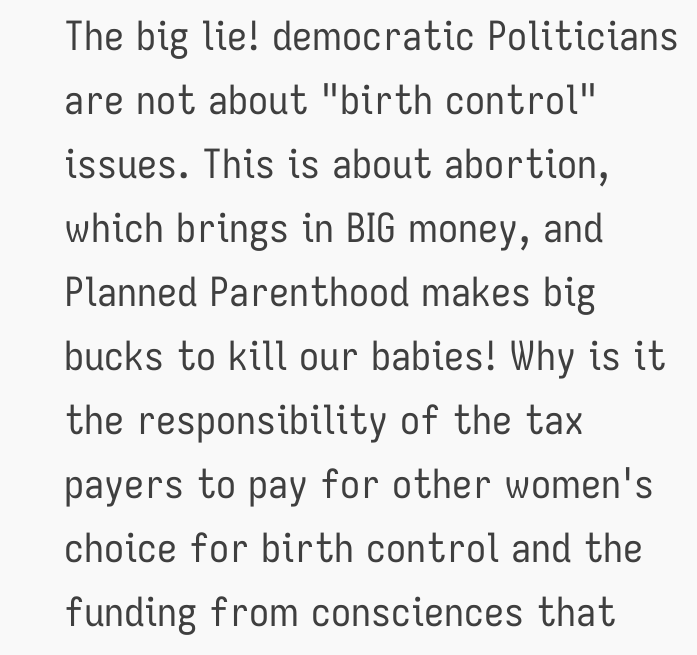The big lie! democratic Politicians are not about "birth control" issues. This is about abortion, which brings in BIG money, and Planned Parenthood makes big bucks to kill our babies! Why is it the responsibility of the tax payers to pay for other women's choice for birth control and the funding from consciences that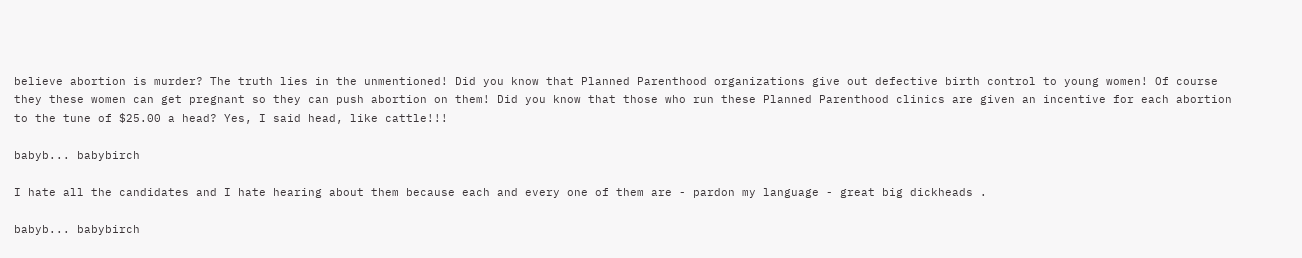believe abortion is murder? The truth lies in the unmentioned! Did you know that Planned Parenthood organizations give out defective birth control to young women! Of course they these women can get pregnant so they can push abortion on them! Did you know that those who run these Planned Parenthood clinics are given an incentive for each abortion to the tune of $25.00 a head? Yes, I said head, like cattle!!!

babyb... babybirch

I hate all the candidates and I hate hearing about them because each and every one of them are - pardon my language - great big dickheads .

babyb... babybirch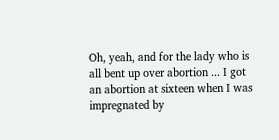Oh, yeah, and for the lady who is all bent up over abortion ... I got an abortion at sixteen when I was impregnated by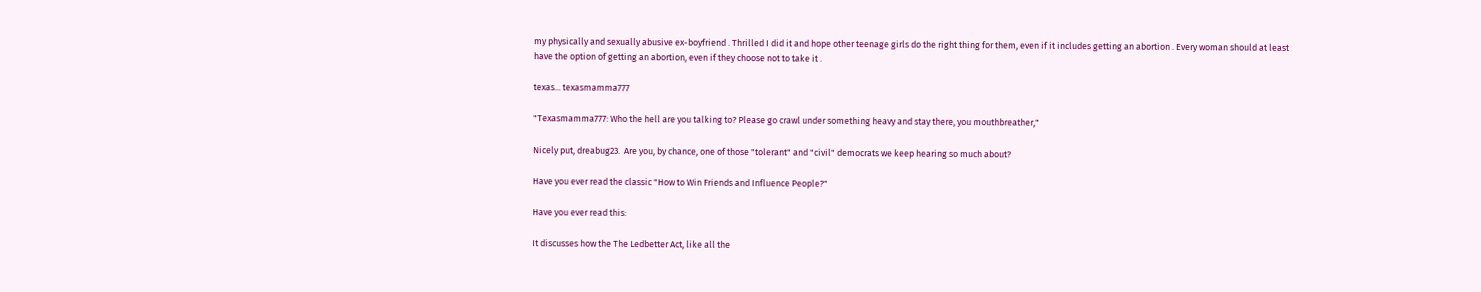my physically and sexually abusive ex-boyfriend . Thrilled I did it and hope other teenage girls do the right thing for them, even if it includes getting an abortion . Every woman should at least have the option of getting an abortion, even if they choose not to take it .

texas... texasmamma777

"Texasmamma777: Who the hell are you talking to? Please go crawl under something heavy and stay there, you mouthbreather,"

Nicely put, dreabug23.  Are you, by chance, one of those "tolerant" and "civil" democrats we keep hearing so much about?

Have you ever read the classic "How to Win Friends and Influence People?"

Have you ever read this:

It discusses how the The Ledbetter Act, like all the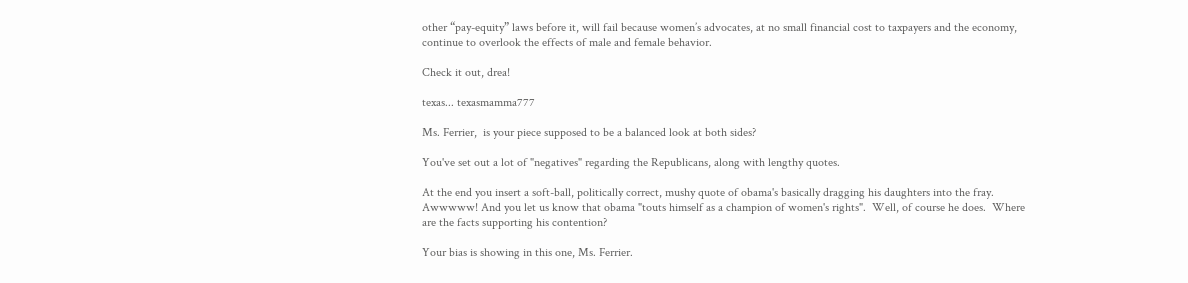other “pay-equity” laws before it, will fail because women’s advocates, at no small financial cost to taxpayers and the economy, continue to overlook the effects of male and female behavior.

Check it out, drea!

texas... texasmamma777

Ms. Ferrier,  is your piece supposed to be a balanced look at both sides?

You've set out a lot of "negatives" regarding the Republicans, along with lengthy quotes.

At the end you insert a soft-ball, politically correct, mushy quote of obama's basically dragging his daughters into the fray.   Awwwww! And you let us know that obama "touts himself as a champion of women's rights".  Well, of course he does.  Where are the facts supporting his contention?

Your bias is showing in this one, Ms. Ferrier.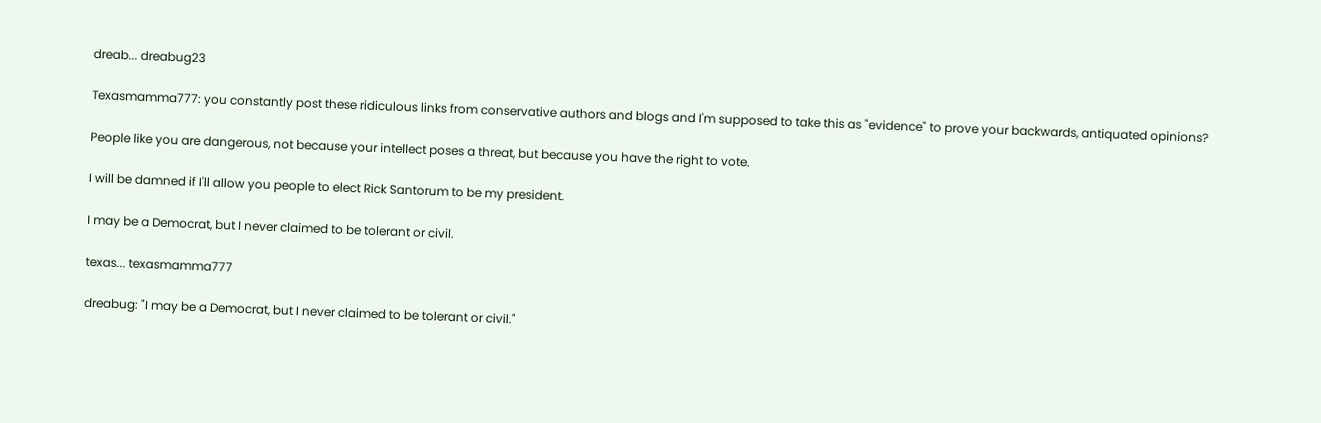dreab... dreabug23

Texasmamma777: you constantly post these ridiculous links from conservative authors and blogs and I'm supposed to take this as "evidence" to prove your backwards, antiquated opinions?

People like you are dangerous, not because your intellect poses a threat, but because you have the right to vote.

I will be damned if I'll allow you people to elect Rick Santorum to be my president.

I may be a Democrat, but I never claimed to be tolerant or civil.

texas... texasmamma777

dreabug: "I may be a Democrat, but I never claimed to be tolerant or civil."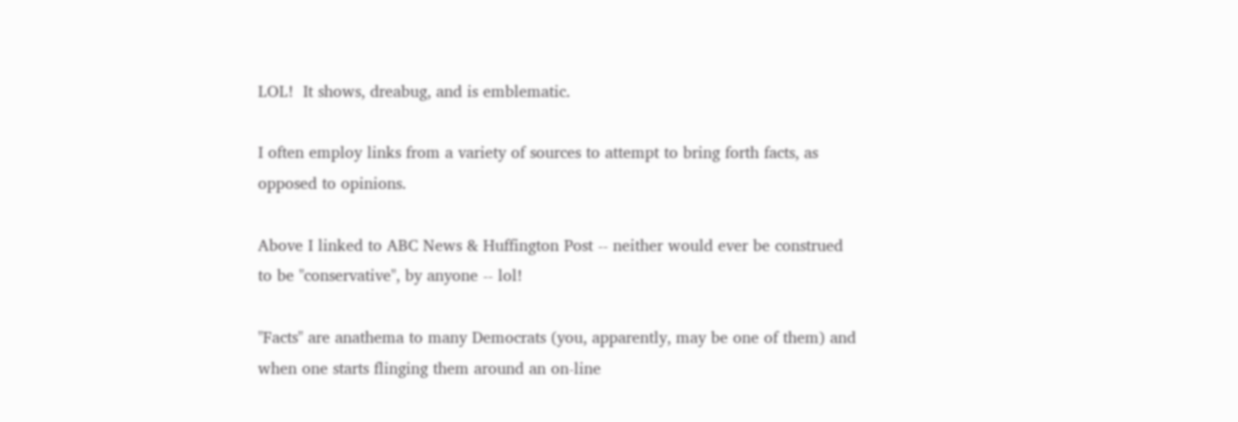LOL!  It shows, dreabug, and is emblematic.

I often employ links from a variety of sources to attempt to bring forth facts, as opposed to opinions.

Above I linked to ABC News & Huffington Post -- neither would ever be construed to be "conservative", by anyone -- lol!

"Facts" are anathema to many Democrats (you, apparently, may be one of them) and when one starts flinging them around an on-line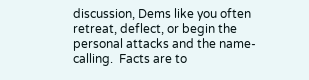discussion, Dems like you often retreat, deflect, or begin the personal attacks and the name-calling.  Facts are to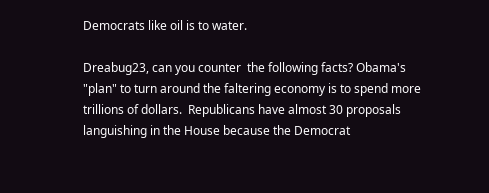Democrats like oil is to water.

Dreabug23, can you counter  the following facts? Obama's "plan" to turn around the faltering economy is to spend more trillions of dollars.  Republicans have almost 30 proposals languishing in the House because the Democrat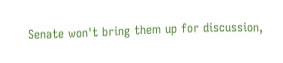Senate won't bring them up for discussion,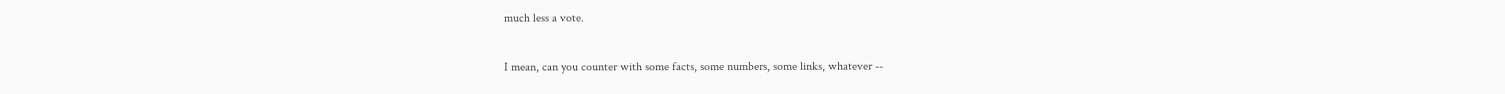much less a vote.

I mean, can you counter with some facts, some numbers, some links, whatever --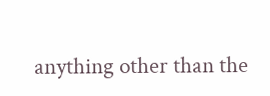anything other than the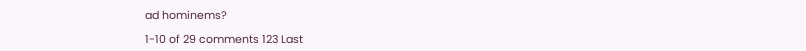ad hominems?

1-10 of 29 comments 123 Last